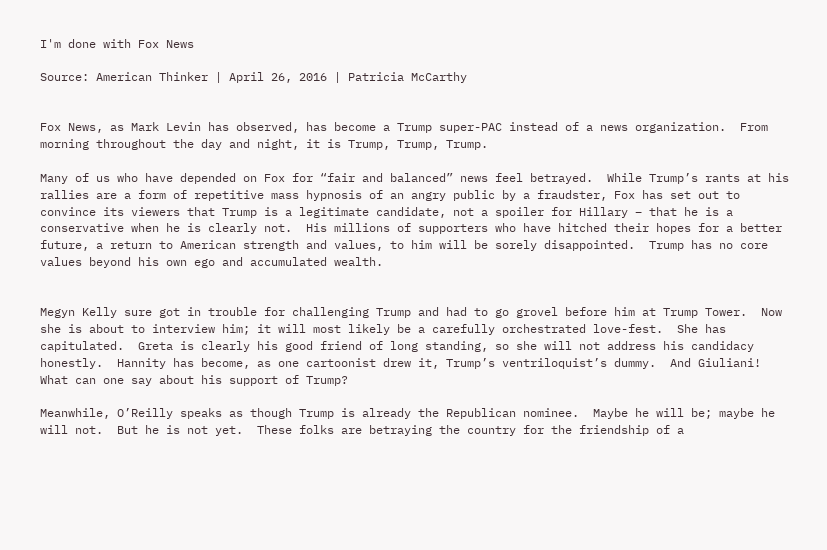I'm done with Fox News

Source: American Thinker | April 26, 2016 | Patricia McCarthy


Fox News, as Mark Levin has observed, has become a Trump super-PAC instead of a news organization.  From morning throughout the day and night, it is Trump, Trump, Trump.

Many of us who have depended on Fox for “fair and balanced” news feel betrayed.  While Trump’s rants at his rallies are a form of repetitive mass hypnosis of an angry public by a fraudster, Fox has set out to convince its viewers that Trump is a legitimate candidate, not a spoiler for Hillary – that he is a conservative when he is clearly not.  His millions of supporters who have hitched their hopes for a better future, a return to American strength and values, to him will be sorely disappointed.  Trump has no core values beyond his own ego and accumulated wealth.


Megyn Kelly sure got in trouble for challenging Trump and had to go grovel before him at Trump Tower.  Now she is about to interview him; it will most likely be a carefully orchestrated love-fest.  She has capitulated.  Greta is clearly his good friend of long standing, so she will not address his candidacy honestly.  Hannity has become, as one cartoonist drew it, Trump’s ventriloquist’s dummy.  And Giuliani!  What can one say about his support of Trump?

Meanwhile, O’Reilly speaks as though Trump is already the Republican nominee.  Maybe he will be; maybe he will not.  But he is not yet.  These folks are betraying the country for the friendship of a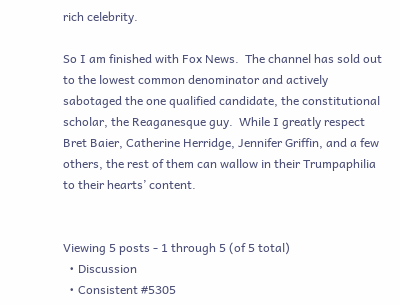rich celebrity.

So I am finished with Fox News.  The channel has sold out to the lowest common denominator and actively sabotaged the one qualified candidate, the constitutional scholar, the Reaganesque guy.  While I greatly respect Bret Baier, Catherine Herridge, Jennifer Griffin, and a few others, the rest of them can wallow in their Trumpaphilia to their hearts’ content.


Viewing 5 posts - 1 through 5 (of 5 total)
  • Discussion
  • Consistent #5305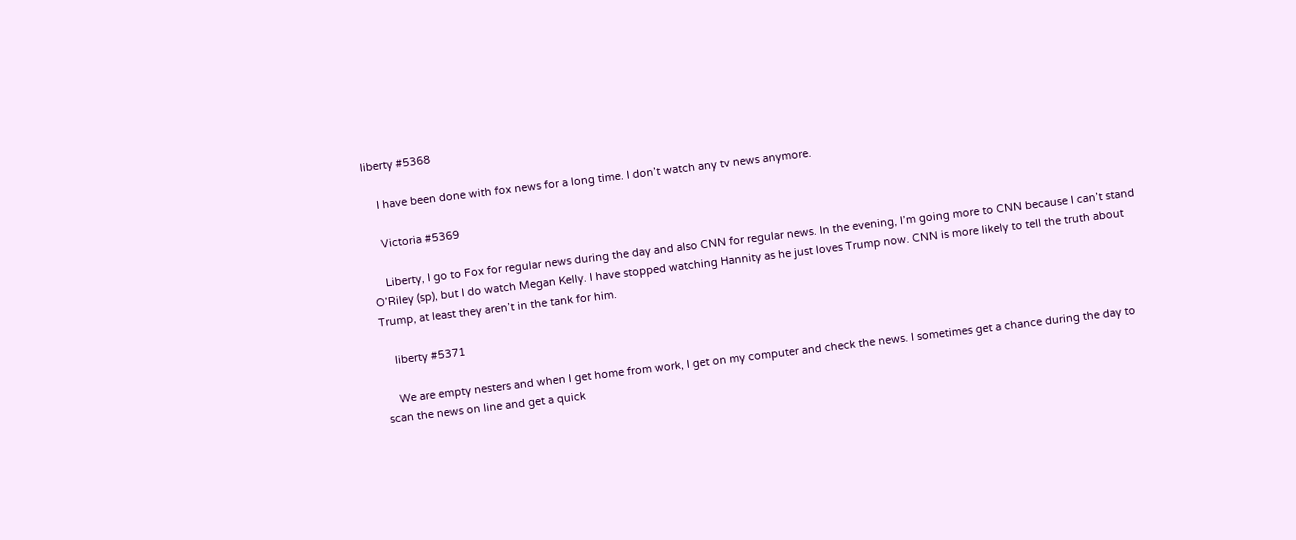liberty #5368

    I have been done with fox news for a long time. I don’t watch any tv news anymore.

    Victoria #5369

    Liberty, I go to Fox for regular news during the day and also CNN for regular news. In the evening, I’m going more to CNN because I can’t stand O’Riley (sp), but I do watch Megan Kelly. I have stopped watching Hannity as he just loves Trump now. CNN is more likely to tell the truth about Trump, at least they aren’t in the tank for him.

    liberty #5371

    We are empty nesters and when I get home from work, I get on my computer and check the news. I sometimes get a chance during the day to scan the news on line and get a quick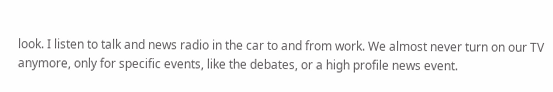look. I listen to talk and news radio in the car to and from work. We almost never turn on our TV anymore, only for specific events, like the debates, or a high profile news event.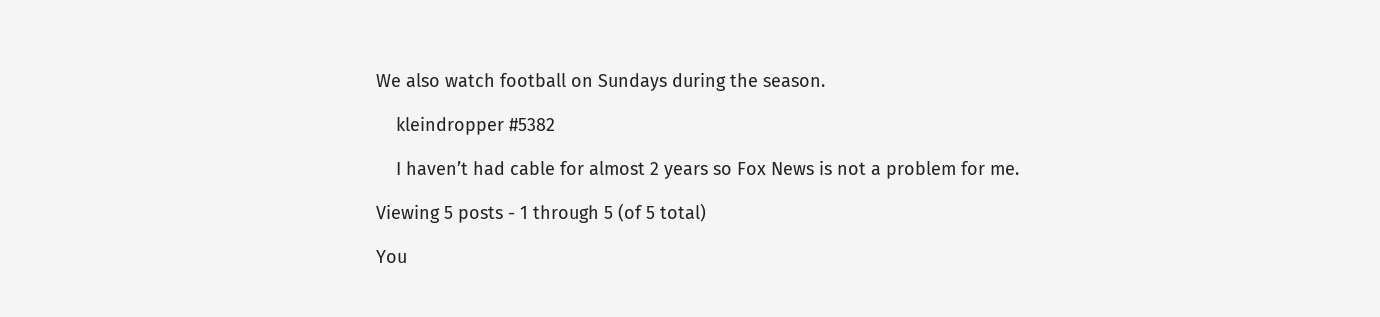We also watch football on Sundays during the season.

    kleindropper #5382

    I haven’t had cable for almost 2 years so Fox News is not a problem for me.

Viewing 5 posts - 1 through 5 (of 5 total)

You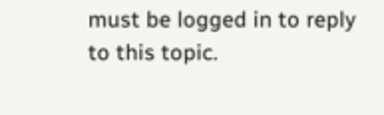must be logged in to reply to this topic.